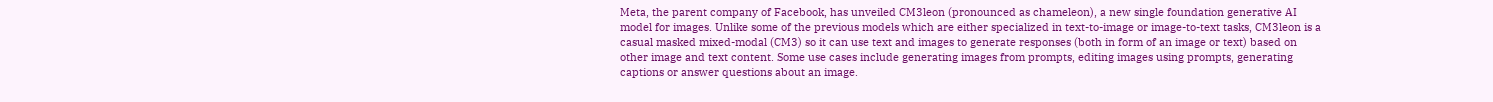Meta, the parent company of Facebook, has unveiled CM3leon (pronounced as chameleon), a new single foundation generative AI model for images. Unlike some of the previous models which are either specialized in text-to-image or image-to-text tasks, CM3leon is a casual masked mixed-modal (CM3) so it can use text and images to generate responses (both in form of an image or text) based on other image and text content. Some use cases include generating images from prompts, editing images using prompts, generating captions or answer questions about an image.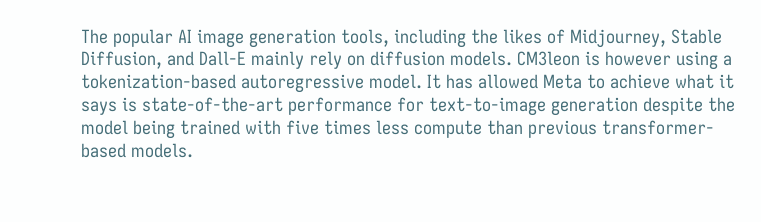The popular AI image generation tools, including the likes of Midjourney, Stable Diffusion, and Dall-E mainly rely on diffusion models. CM3leon is however using a tokenization-based autoregressive model. It has allowed Meta to achieve what it says is state-of-the-art performance for text-to-image generation despite the model being trained with five times less compute than previous transformer-based models.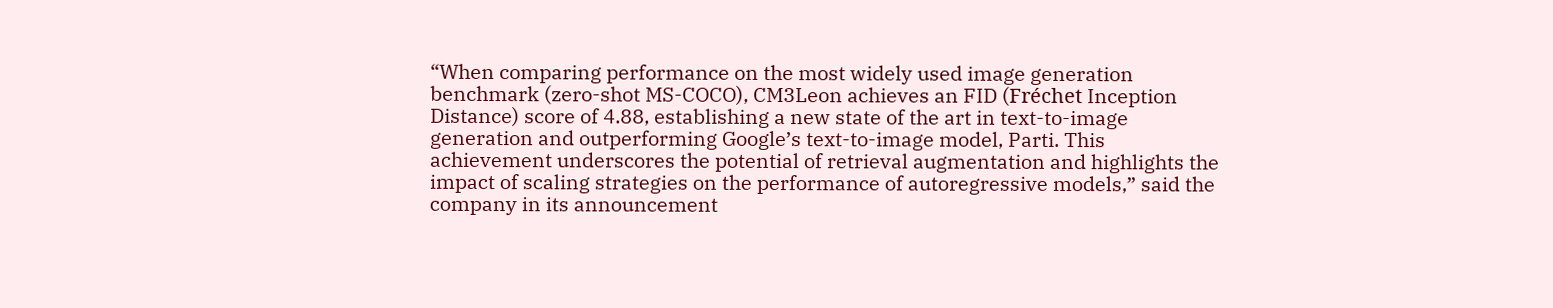“When comparing performance on the most widely used image generation benchmark (zero-shot MS-COCO), CM3Leon achieves an FID (Fréchet Inception Distance) score of 4.88, establishing a new state of the art in text-to-image generation and outperforming Google’s text-to-image model, Parti. This achievement underscores the potential of retrieval augmentation and highlights the impact of scaling strategies on the performance of autoregressive models,” said the company in its announcement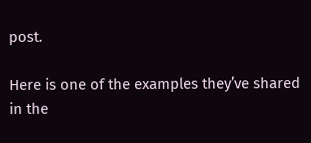post.

Here is one of the examples they’ve shared in the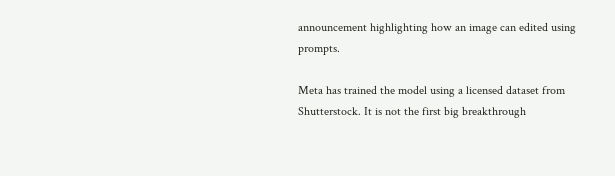announcement highlighting how an image can edited using prompts.

Meta has trained the model using a licensed dataset from Shutterstock. It is not the first big breakthrough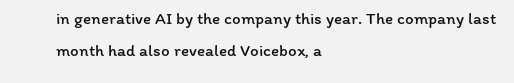in generative AI by the company this year. The company last month had also revealed Voicebox, a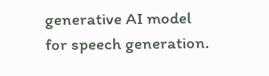generative AI model for speech generation.